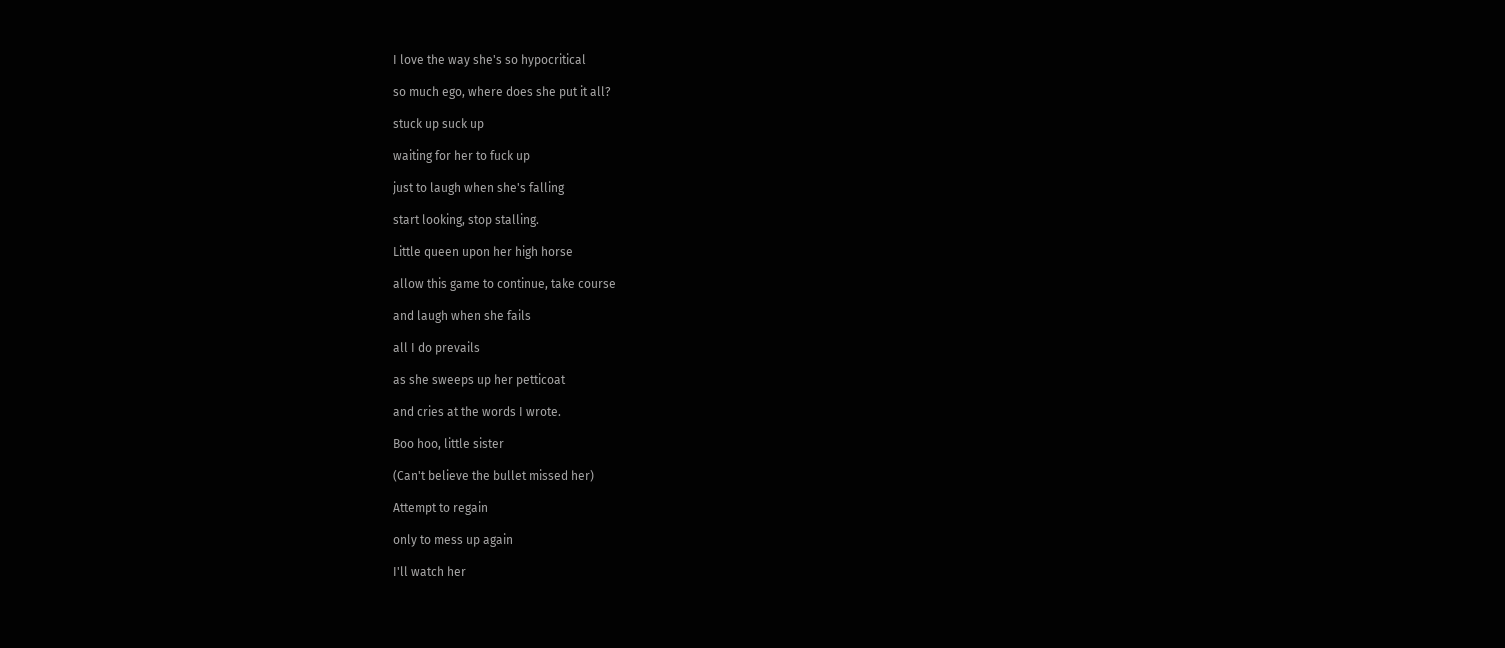I love the way she's so hypocritical

so much ego, where does she put it all?

stuck up suck up

waiting for her to fuck up

just to laugh when she's falling

start looking, stop stalling.

Little queen upon her high horse

allow this game to continue, take course

and laugh when she fails

all I do prevails

as she sweeps up her petticoat

and cries at the words I wrote.

Boo hoo, little sister

(Can't believe the bullet missed her)

Attempt to regain

only to mess up again

I'll watch her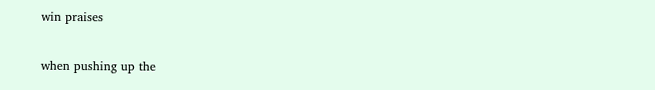win praises

when pushing up the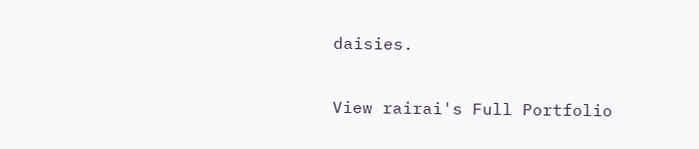daisies.

View rairai's Full Portfolio